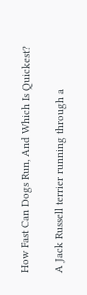How Fast Can Dogs Run, And Which Is Quickest?

A Jack Russell terrier running through a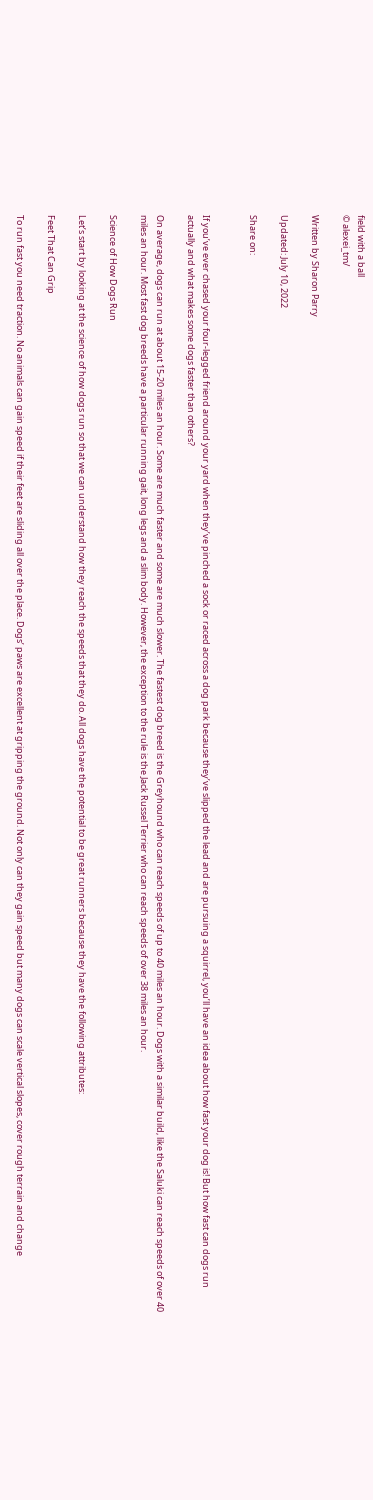field with a ball
© alexei_tm/

Written by Sharon Parry

Updated: July 10, 2022

Share on:


If you’ve ever chased your four-legged friend around your yard when they’ve pinched a sock or raced across a dog park because they’ve slipped the lead and are pursuing a squirrel, you’ll have an idea about how fast your dog is! But how fast can dogs run actually and what makes some dogs faster than others?

On average, dogs can run at about 15-20 miles an hour. Some are much faster and some are much slower. The fastest dog breed is the Greyhound who can reach speeds of up to 40 miles an hour. Dogs with a similar build, like the Saluki can reach speeds of over 40 miles an hour. Most fast dog breeds have a particular running gait, long legs and a slim body. However, the exception to the rule is the Jack Russel Terrier who can reach speeds of over 38 miles an hour.

Science of How Dogs Run

Let’s start by looking at the science of how dogs run so that we can understand how they reach the speeds that they do. All dogs have the potential to be great runners because they have the following attributes:

Feet That Can Grip

To run fast you need traction. No animals can gain speed if their feet are sliding all over the place. Dogs’ paws are excellent at gripping the ground. Not only can they gain speed but many dogs can scale vertical slopes, cover rough terrain and change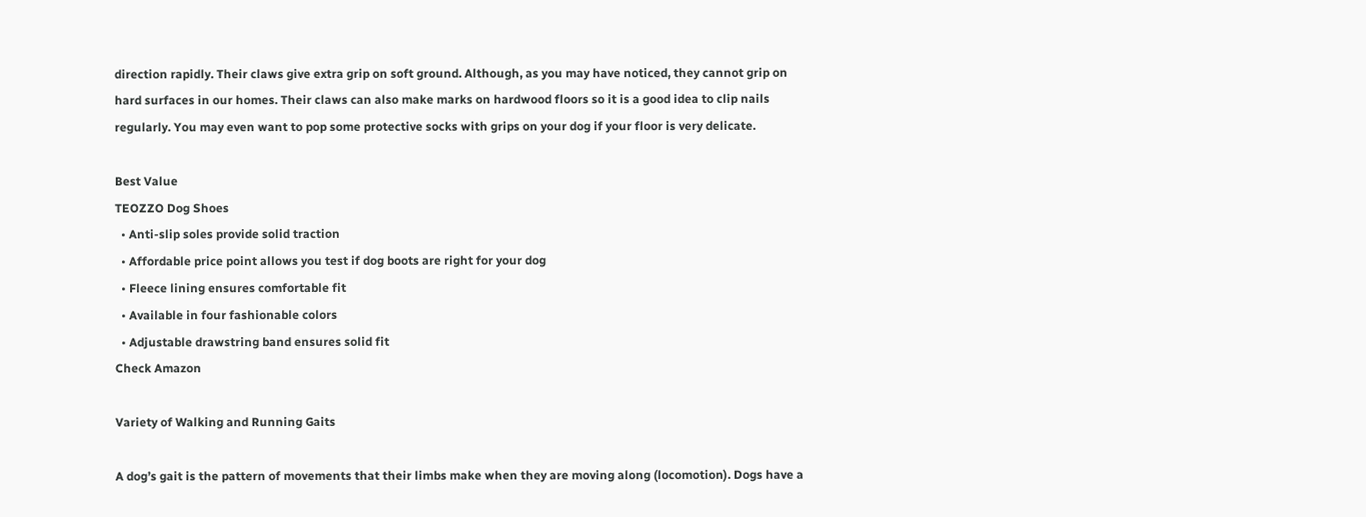direction rapidly. Their claws give extra grip on soft ground. Although, as you may have noticed, they cannot grip on hard surfaces in our homes. Their claws can also make marks on hardwood floors so it is a good idea to clip nails regularly. You may even want to pop some protective socks with grips on your dog if your floor is very delicate.

Best Value
TEOZZO Dog Shoes
  • Anti-slip soles provide solid traction
  • Affordable price point allows you test if dog boots are right for your dog
  • Fleece lining ensures comfortable fit
  • Available in four fashionable colors
  • Adjustable drawstring band ensures solid fit
Check Amazon

Variety of Walking and Running Gaits

A dog’s gait is the pattern of movements that their limbs make when they are moving along (locomotion). Dogs have a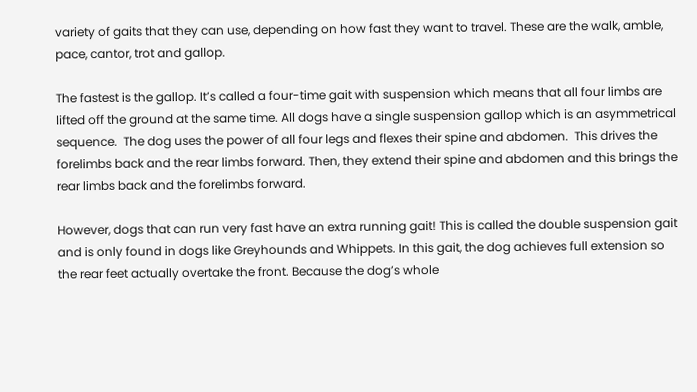variety of gaits that they can use, depending on how fast they want to travel. These are the walk, amble, pace, cantor, trot and gallop.

The fastest is the gallop. It’s called a four-time gait with suspension which means that all four limbs are lifted off the ground at the same time. All dogs have a single suspension gallop which is an asymmetrical sequence.  The dog uses the power of all four legs and flexes their spine and abdomen.  This drives the forelimbs back and the rear limbs forward. Then, they extend their spine and abdomen and this brings the rear limbs back and the forelimbs forward.

However, dogs that can run very fast have an extra running gait! This is called the double suspension gait and is only found in dogs like Greyhounds and Whippets. In this gait, the dog achieves full extension so the rear feet actually overtake the front. Because the dog’s whole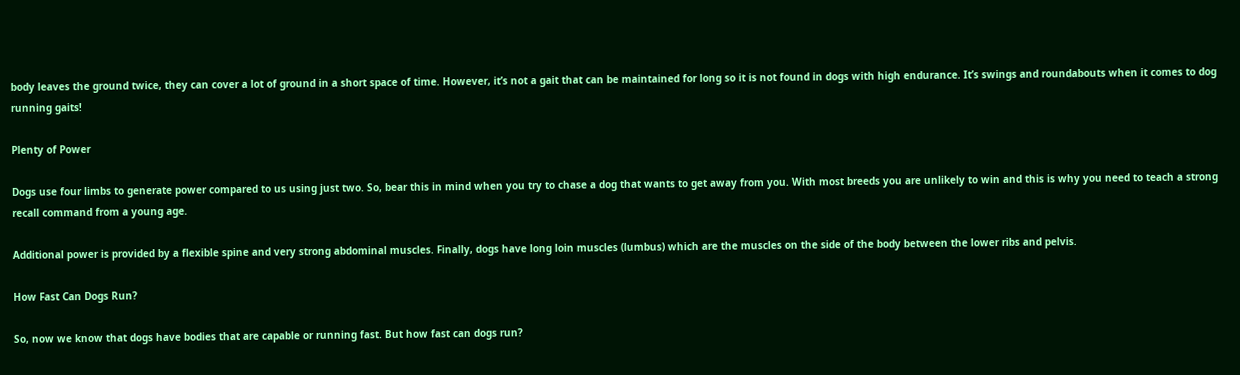body leaves the ground twice, they can cover a lot of ground in a short space of time. However, it’s not a gait that can be maintained for long so it is not found in dogs with high endurance. It’s swings and roundabouts when it comes to dog running gaits!

Plenty of Power

Dogs use four limbs to generate power compared to us using just two. So, bear this in mind when you try to chase a dog that wants to get away from you. With most breeds you are unlikely to win and this is why you need to teach a strong recall command from a young age.

Additional power is provided by a flexible spine and very strong abdominal muscles. Finally, dogs have long loin muscles (lumbus) which are the muscles on the side of the body between the lower ribs and pelvis.

How Fast Can Dogs Run?

So, now we know that dogs have bodies that are capable or running fast. But how fast can dogs run?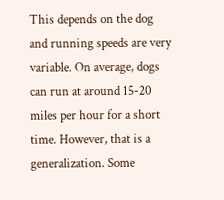This depends on the dog and running speeds are very variable. On average, dogs can run at around 15-20 miles per hour for a short time. However, that is a generalization. Some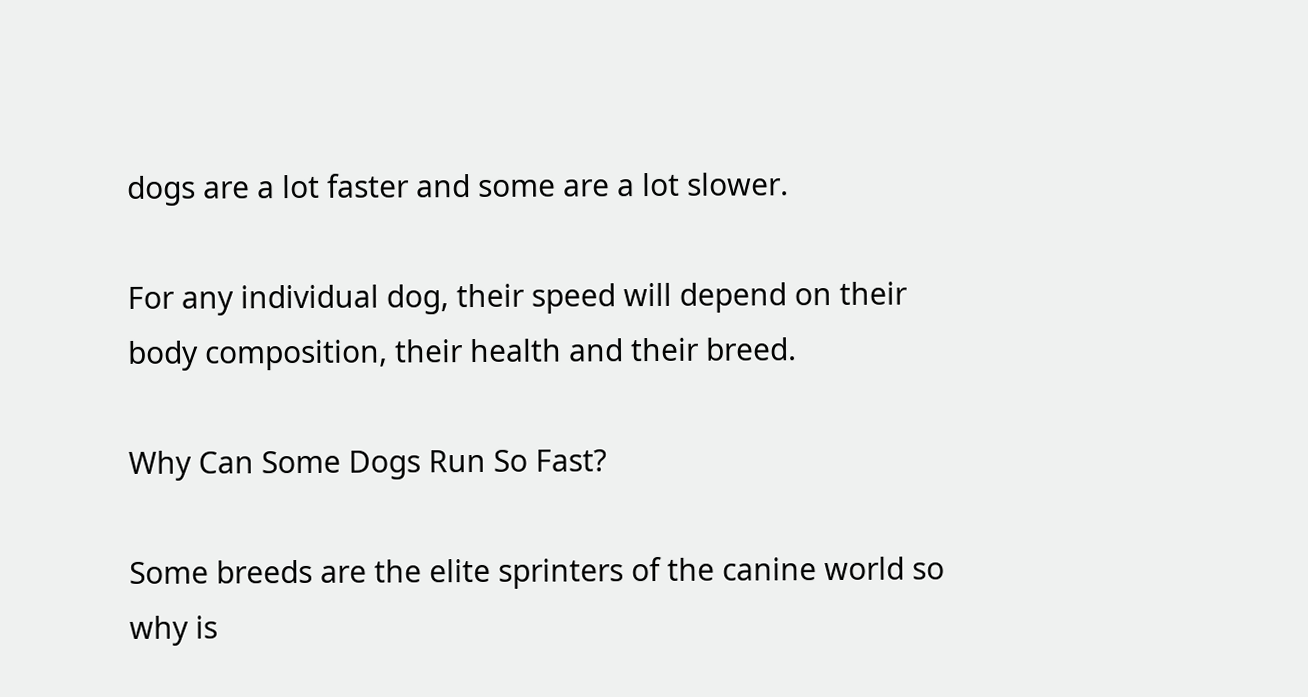dogs are a lot faster and some are a lot slower.

For any individual dog, their speed will depend on their body composition, their health and their breed.

Why Can Some Dogs Run So Fast?

Some breeds are the elite sprinters of the canine world so why is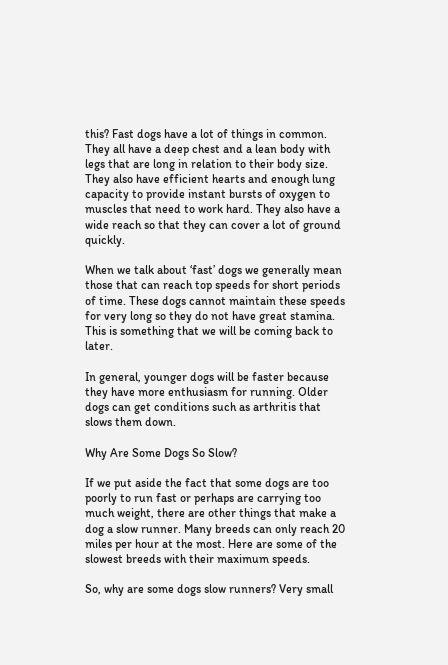this? Fast dogs have a lot of things in common. They all have a deep chest and a lean body with legs that are long in relation to their body size. They also have efficient hearts and enough lung capacity to provide instant bursts of oxygen to muscles that need to work hard. They also have a wide reach so that they can cover a lot of ground quickly.

When we talk about ‘fast’ dogs we generally mean those that can reach top speeds for short periods of time. These dogs cannot maintain these speeds for very long so they do not have great stamina. This is something that we will be coming back to later.

In general, younger dogs will be faster because they have more enthusiasm for running. Older dogs can get conditions such as arthritis that slows them down.

Why Are Some Dogs So Slow?

If we put aside the fact that some dogs are too poorly to run fast or perhaps are carrying too much weight, there are other things that make a dog a slow runner. Many breeds can only reach 20 miles per hour at the most. Here are some of the slowest breeds with their maximum speeds.

So, why are some dogs slow runners? Very small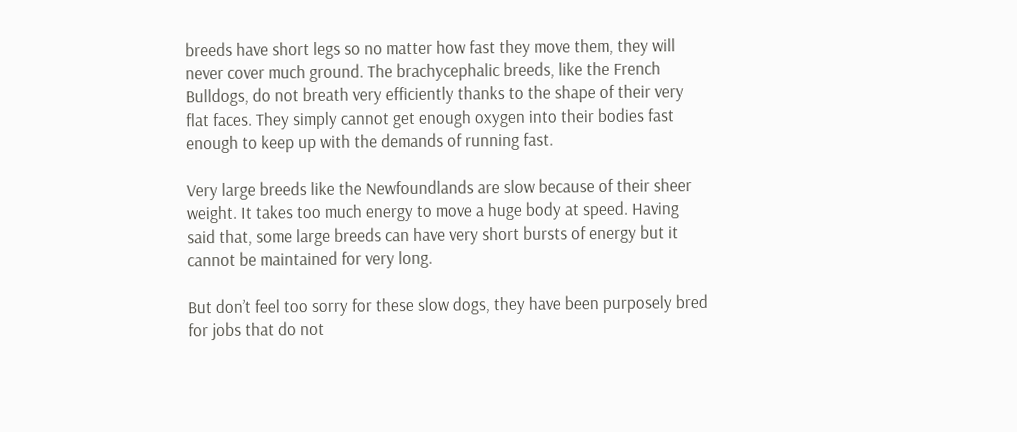breeds have short legs so no matter how fast they move them, they will never cover much ground. The brachycephalic breeds, like the French Bulldogs, do not breath very efficiently thanks to the shape of their very flat faces. They simply cannot get enough oxygen into their bodies fast enough to keep up with the demands of running fast.

Very large breeds like the Newfoundlands are slow because of their sheer weight. It takes too much energy to move a huge body at speed. Having said that, some large breeds can have very short bursts of energy but it cannot be maintained for very long.

But don’t feel too sorry for these slow dogs, they have been purposely bred for jobs that do not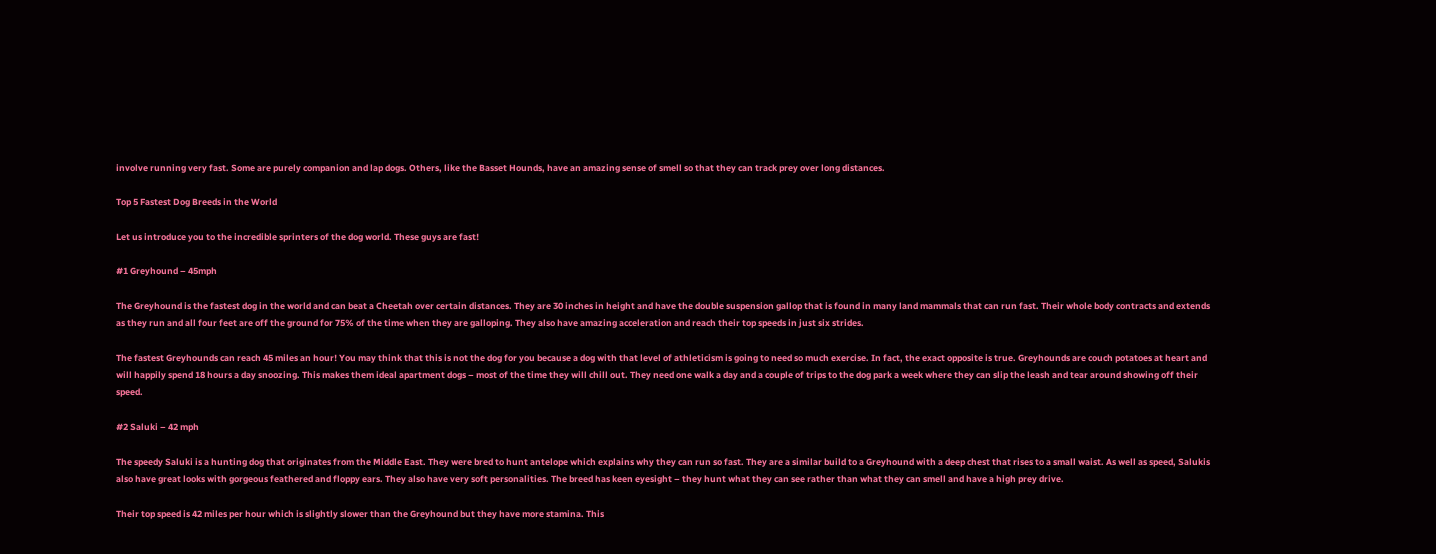involve running very fast. Some are purely companion and lap dogs. Others, like the Basset Hounds, have an amazing sense of smell so that they can track prey over long distances.

Top 5 Fastest Dog Breeds in the World

Let us introduce you to the incredible sprinters of the dog world. These guys are fast!

#1 Greyhound – 45mph

The Greyhound is the fastest dog in the world and can beat a Cheetah over certain distances. They are 30 inches in height and have the double suspension gallop that is found in many land mammals that can run fast. Their whole body contracts and extends as they run and all four feet are off the ground for 75% of the time when they are galloping. They also have amazing acceleration and reach their top speeds in just six strides.

The fastest Greyhounds can reach 45 miles an hour! You may think that this is not the dog for you because a dog with that level of athleticism is going to need so much exercise. In fact, the exact opposite is true. Greyhounds are couch potatoes at heart and will happily spend 18 hours a day snoozing. This makes them ideal apartment dogs – most of the time they will chill out. They need one walk a day and a couple of trips to the dog park a week where they can slip the leash and tear around showing off their speed.

#2 Saluki – 42 mph

The speedy Saluki is a hunting dog that originates from the Middle East. They were bred to hunt antelope which explains why they can run so fast. They are a similar build to a Greyhound with a deep chest that rises to a small waist. As well as speed, Salukis also have great looks with gorgeous feathered and floppy ears. They also have very soft personalities. The breed has keen eyesight – they hunt what they can see rather than what they can smell and have a high prey drive.

Their top speed is 42 miles per hour which is slightly slower than the Greyhound but they have more stamina. This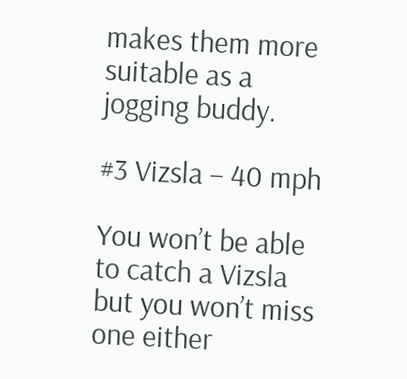makes them more suitable as a jogging buddy.

#3 Vizsla – 40 mph

You won’t be able to catch a Vizsla but you won’t miss one either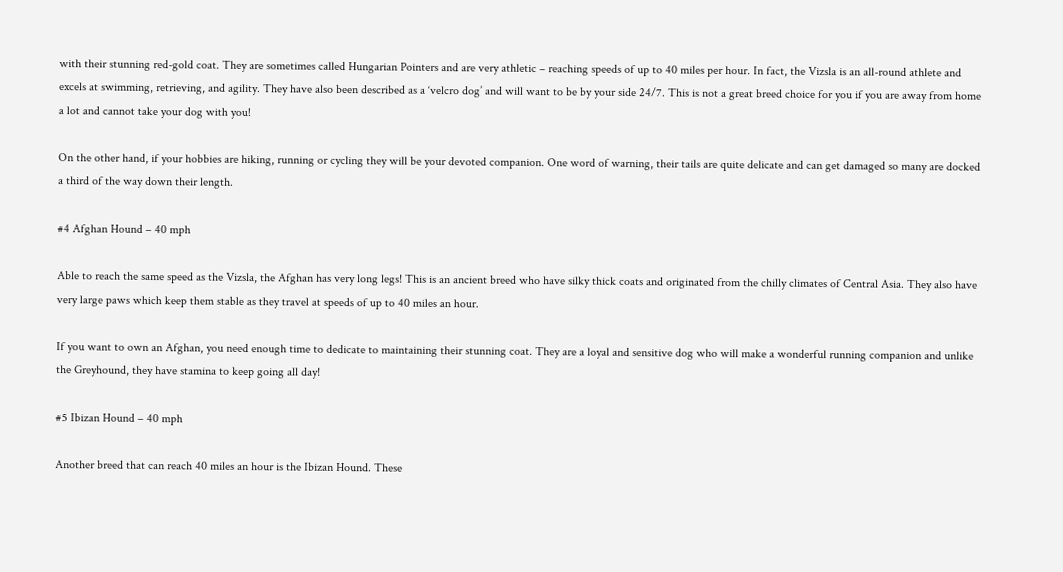with their stunning red-gold coat. They are sometimes called Hungarian Pointers and are very athletic – reaching speeds of up to 40 miles per hour. In fact, the Vizsla is an all-round athlete and excels at swimming, retrieving, and agility. They have also been described as a ‘velcro dog’ and will want to be by your side 24/7. This is not a great breed choice for you if you are away from home a lot and cannot take your dog with you!

On the other hand, if your hobbies are hiking, running or cycling they will be your devoted companion. One word of warning, their tails are quite delicate and can get damaged so many are docked a third of the way down their length.

#4 Afghan Hound – 40 mph

Able to reach the same speed as the Vizsla, the Afghan has very long legs! This is an ancient breed who have silky thick coats and originated from the chilly climates of Central Asia. They also have very large paws which keep them stable as they travel at speeds of up to 40 miles an hour.

If you want to own an Afghan, you need enough time to dedicate to maintaining their stunning coat. They are a loyal and sensitive dog who will make a wonderful running companion and unlike the Greyhound, they have stamina to keep going all day!

#5 Ibizan Hound – 40 mph

Another breed that can reach 40 miles an hour is the Ibizan Hound. These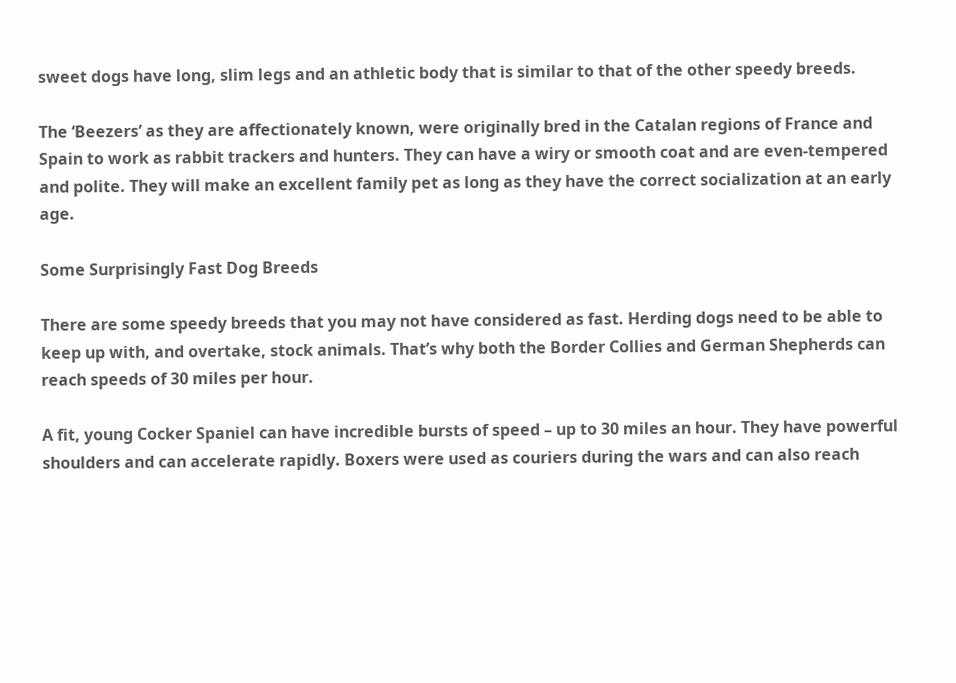sweet dogs have long, slim legs and an athletic body that is similar to that of the other speedy breeds.

The ‘Beezers’ as they are affectionately known, were originally bred in the Catalan regions of France and Spain to work as rabbit trackers and hunters. They can have a wiry or smooth coat and are even-tempered and polite. They will make an excellent family pet as long as they have the correct socialization at an early age.

Some Surprisingly Fast Dog Breeds

There are some speedy breeds that you may not have considered as fast. Herding dogs need to be able to keep up with, and overtake, stock animals. That’s why both the Border Collies and German Shepherds can reach speeds of 30 miles per hour.

A fit, young Cocker Spaniel can have incredible bursts of speed – up to 30 miles an hour. They have powerful shoulders and can accelerate rapidly. Boxers were used as couriers during the wars and can also reach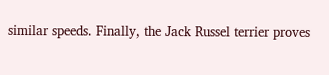similar speeds. Finally, the Jack Russel terrier proves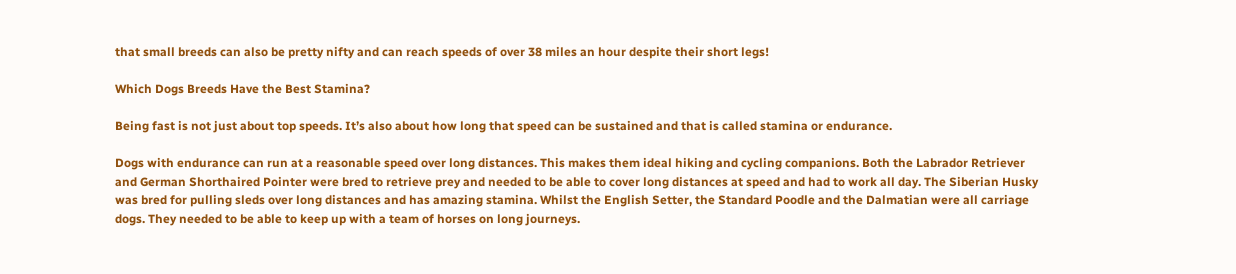that small breeds can also be pretty nifty and can reach speeds of over 38 miles an hour despite their short legs!

Which Dogs Breeds Have the Best Stamina?

Being fast is not just about top speeds. It’s also about how long that speed can be sustained and that is called stamina or endurance.

Dogs with endurance can run at a reasonable speed over long distances. This makes them ideal hiking and cycling companions. Both the Labrador Retriever and German Shorthaired Pointer were bred to retrieve prey and needed to be able to cover long distances at speed and had to work all day. The Siberian Husky was bred for pulling sleds over long distances and has amazing stamina. Whilst the English Setter, the Standard Poodle and the Dalmatian were all carriage dogs. They needed to be able to keep up with a team of horses on long journeys.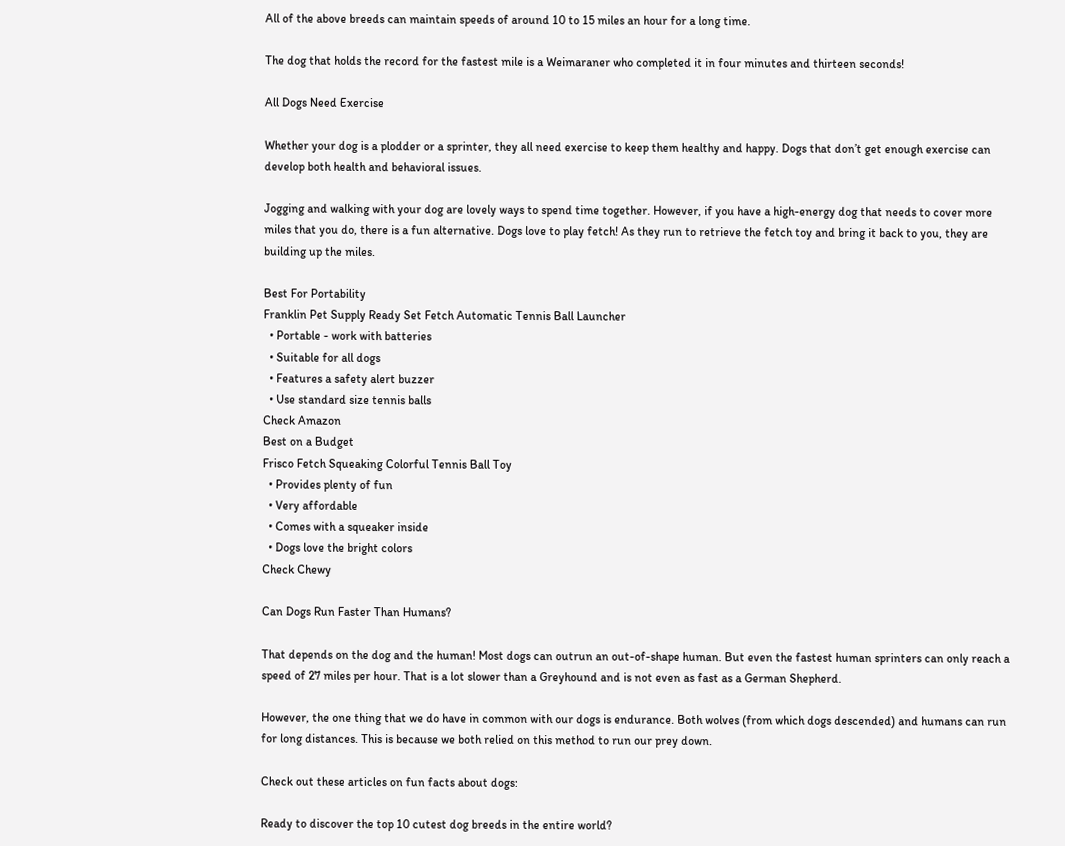All of the above breeds can maintain speeds of around 10 to 15 miles an hour for a long time.

The dog that holds the record for the fastest mile is a Weimaraner who completed it in four minutes and thirteen seconds!

All Dogs Need Exercise

Whether your dog is a plodder or a sprinter, they all need exercise to keep them healthy and happy. Dogs that don’t get enough exercise can develop both health and behavioral issues.

Jogging and walking with your dog are lovely ways to spend time together. However, if you have a high-energy dog that needs to cover more miles that you do, there is a fun alternative. Dogs love to play fetch! As they run to retrieve the fetch toy and bring it back to you, they are building up the miles.

Best For Portability
Franklin Pet Supply Ready Set Fetch Automatic Tennis Ball Launcher
  • Portable - work with batteries
  • Suitable for all dogs
  • Features a safety alert buzzer
  • Use standard size tennis balls
Check Amazon
Best on a Budget
Frisco Fetch Squeaking Colorful Tennis Ball Toy
  • Provides plenty of fun
  • Very affordable
  • Comes with a squeaker inside
  • Dogs love the bright colors
Check Chewy

Can Dogs Run Faster Than Humans?

That depends on the dog and the human! Most dogs can outrun an out-of-shape human. But even the fastest human sprinters can only reach a speed of 27 miles per hour. That is a lot slower than a Greyhound and is not even as fast as a German Shepherd.

However, the one thing that we do have in common with our dogs is endurance. Both wolves (from which dogs descended) and humans can run for long distances. This is because we both relied on this method to run our prey down.

Check out these articles on fun facts about dogs:

Ready to discover the top 10 cutest dog breeds in the entire world?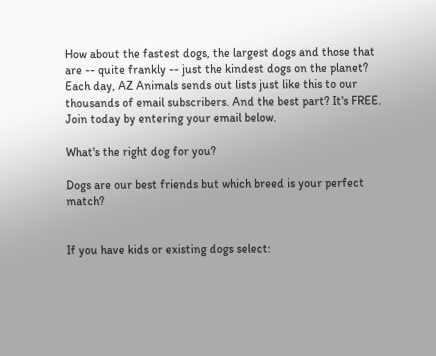How about the fastest dogs, the largest dogs and those that are -- quite frankly -- just the kindest dogs on the planet? Each day, AZ Animals sends out lists just like this to our thousands of email subscribers. And the best part? It's FREE. Join today by entering your email below.

What's the right dog for you?

Dogs are our best friends but which breed is your perfect match?


If you have kids or existing dogs select: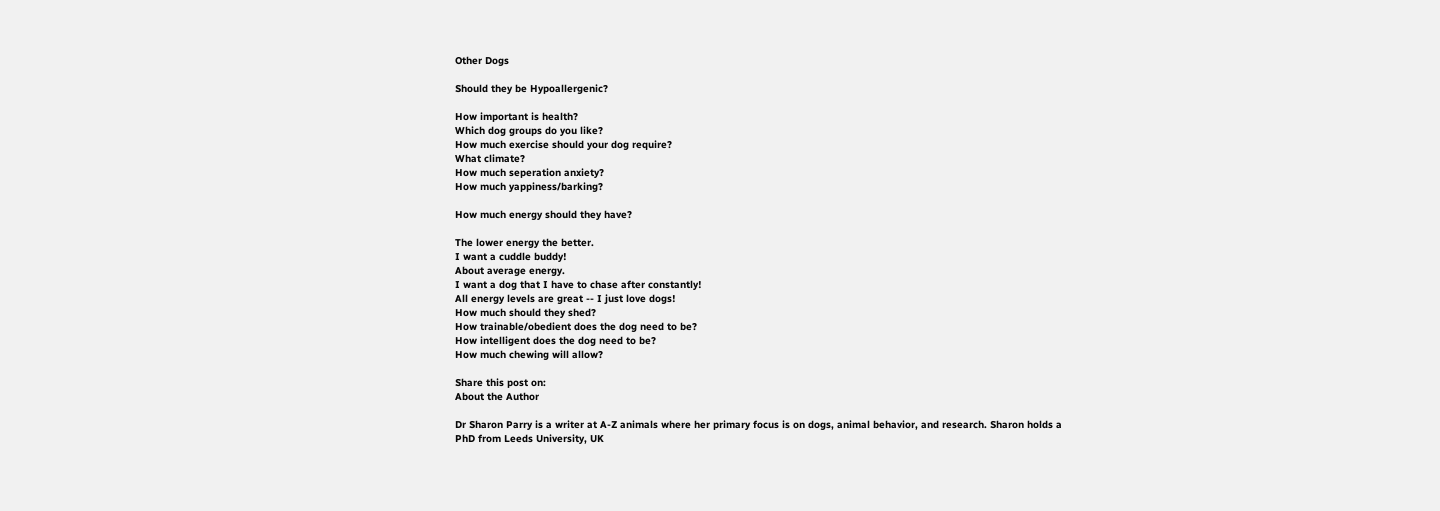Other Dogs

Should they be Hypoallergenic?

How important is health?
Which dog groups do you like?
How much exercise should your dog require?
What climate?
How much seperation anxiety?
How much yappiness/barking?

How much energy should they have?

The lower energy the better.
I want a cuddle buddy!
About average energy.
I want a dog that I have to chase after constantly!
All energy levels are great -- I just love dogs!
How much should they shed?
How trainable/obedient does the dog need to be?
How intelligent does the dog need to be?
How much chewing will allow?

Share this post on:
About the Author

Dr Sharon Parry is a writer at A-Z animals where her primary focus is on dogs, animal behavior, and research. Sharon holds a PhD from Leeds University, UK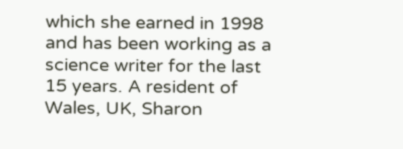which she earned in 1998 and has been working as a science writer for the last 15 years. A resident of Wales, UK, Sharon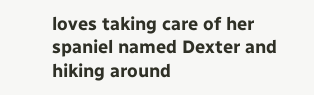loves taking care of her spaniel named Dexter and hiking around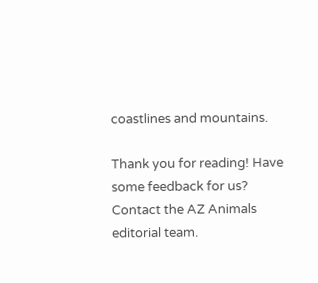coastlines and mountains.

Thank you for reading! Have some feedback for us? Contact the AZ Animals editorial team.